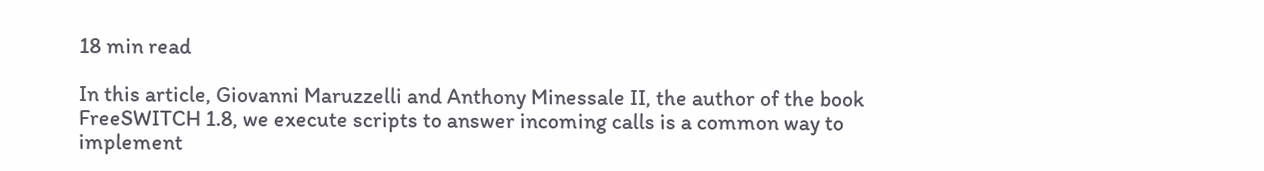18 min read

In this article, Giovanni Maruzzelli and Anthony Minessale II, the author of the book FreeSWITCH 1.8, we execute scripts to answer incoming calls is a common way to implement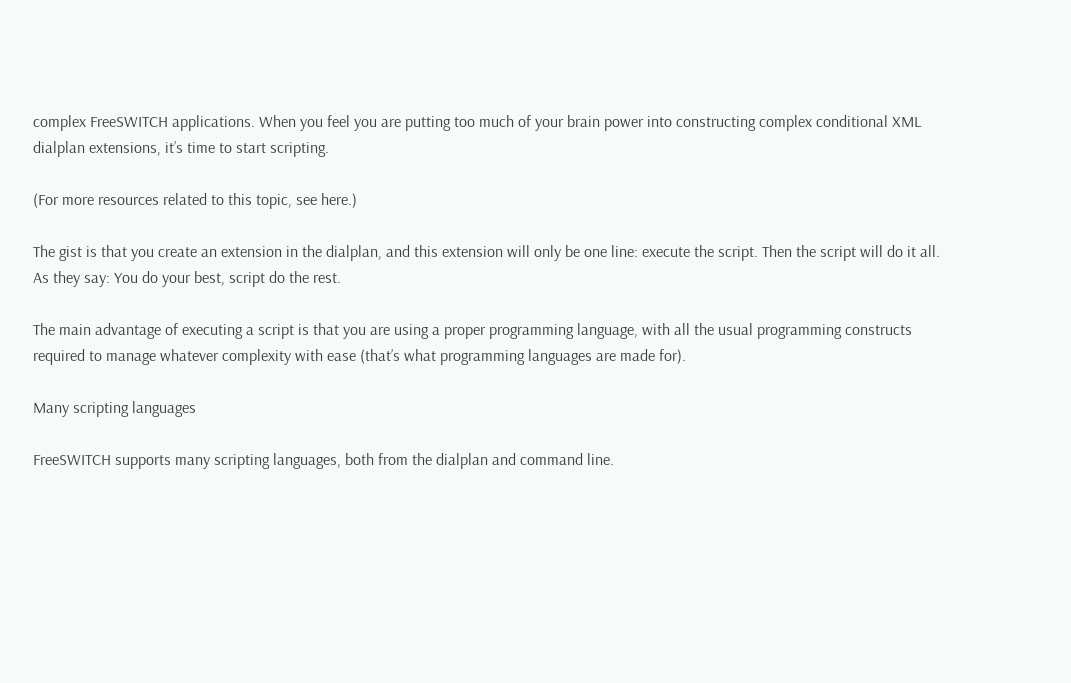complex FreeSWITCH applications. When you feel you are putting too much of your brain power into constructing complex conditional XML dialplan extensions, it’s time to start scripting.

(For more resources related to this topic, see here.)

The gist is that you create an extension in the dialplan, and this extension will only be one line: execute the script. Then the script will do it all. As they say: You do your best, script do the rest.

The main advantage of executing a script is that you are using a proper programming language, with all the usual programming constructs required to manage whatever complexity with ease (that’s what programming languages are made for).

Many scripting languages

FreeSWITCH supports many scripting languages, both from the dialplan and command line.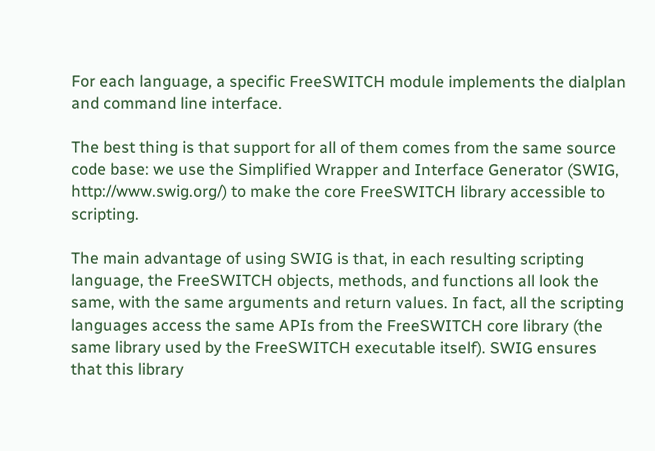For each language, a specific FreeSWITCH module implements the dialplan and command line interface.

The best thing is that support for all of them comes from the same source code base: we use the Simplified Wrapper and Interface Generator (SWIG, http://www.swig.org/) to make the core FreeSWITCH library accessible to scripting.

The main advantage of using SWIG is that, in each resulting scripting language, the FreeSWITCH objects, methods, and functions all look the same, with the same arguments and return values. In fact, all the scripting languages access the same APIs from the FreeSWITCH core library (the same library used by the FreeSWITCH executable itself). SWIG ensures that this library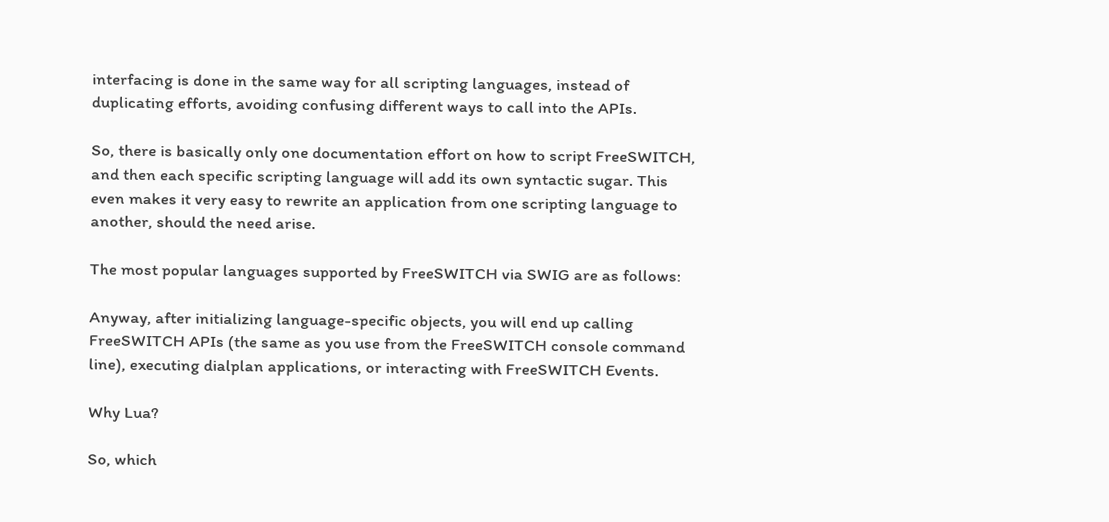interfacing is done in the same way for all scripting languages, instead of duplicating efforts, avoiding confusing different ways to call into the APIs.

So, there is basically only one documentation effort on how to script FreeSWITCH, and then each specific scripting language will add its own syntactic sugar. This even makes it very easy to rewrite an application from one scripting language to another, should the need arise.

The most popular languages supported by FreeSWITCH via SWIG are as follows:

Anyway, after initializing language-specific objects, you will end up calling FreeSWITCH APIs (the same as you use from the FreeSWITCH console command line), executing dialplan applications, or interacting with FreeSWITCH Events.

Why Lua?

So, which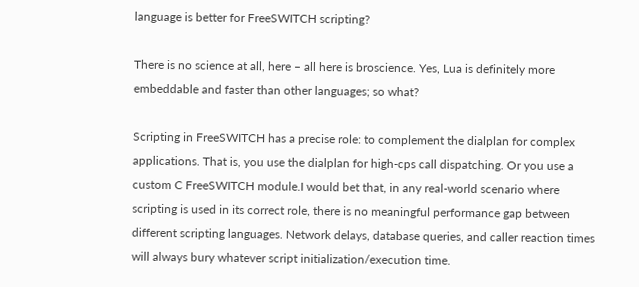language is better for FreeSWITCH scripting?

There is no science at all, here – all here is broscience. Yes, Lua is definitely more embeddable and faster than other languages; so what?

Scripting in FreeSWITCH has a precise role: to complement the dialplan for complex applications. That is, you use the dialplan for high-cps call dispatching. Or you use a custom C FreeSWITCH module.I would bet that, in any real-world scenario where scripting is used in its correct role, there is no meaningful performance gap between different scripting languages. Network delays, database queries, and caller reaction times will always bury whatever script initialization/execution time.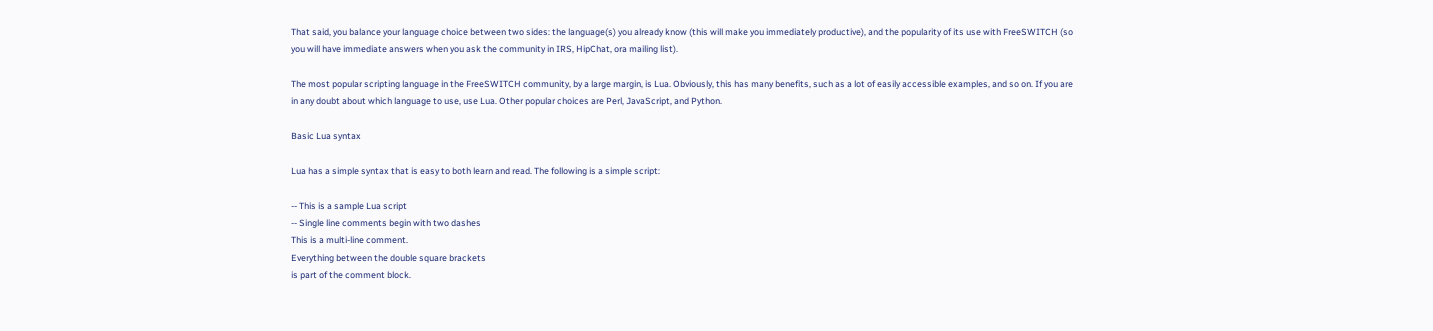That said, you balance your language choice between two sides: the language(s) you already know (this will make you immediately productive), and the popularity of its use with FreeSWITCH (so you will have immediate answers when you ask the community in IRS, HipChat, ora mailing list).

The most popular scripting language in the FreeSWITCH community, by a large margin, is Lua. Obviously, this has many benefits, such as a lot of easily accessible examples, and so on. If you are in any doubt about which language to use, use Lua. Other popular choices are Perl, JavaScript, and Python.

Basic Lua syntax

Lua has a simple syntax that is easy to both learn and read. The following is a simple script:

-- This is a sample Lua script
-- Single line comments begin with two dashes
This is a multi-line comment.
Everything between the double square brackets
is part of the comment block.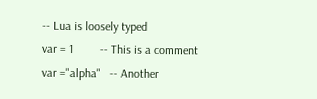-- Lua is loosely typed
var = 1         -- This is a comment
var ="alpha"   -- Another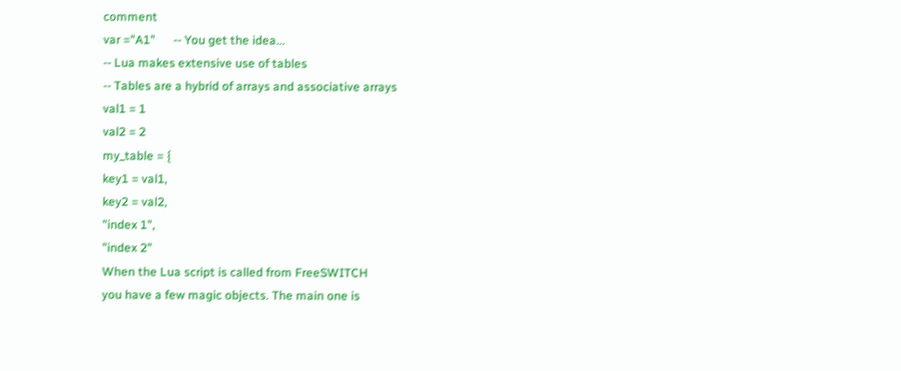comment
var ="A1"      -- You get the idea...
-- Lua makes extensive use of tables
-- Tables are a hybrid of arrays and associative arrays
val1 = 1
val2 = 2
my_table = {
key1 = val1,
key2 = val2,
"index 1",
"index 2"
When the Lua script is called from FreeSWITCH
you have a few magic objects. The main one is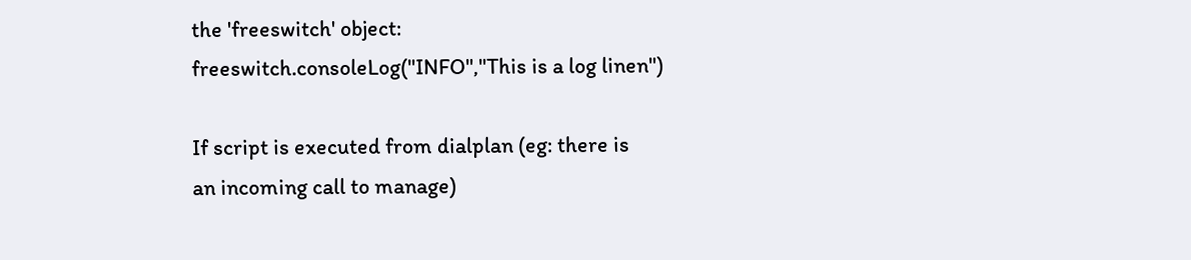the 'freeswitch' object:
freeswitch.consoleLog("INFO","This is a log linen")

If script is executed from dialplan (eg: there is
an incoming call to manage)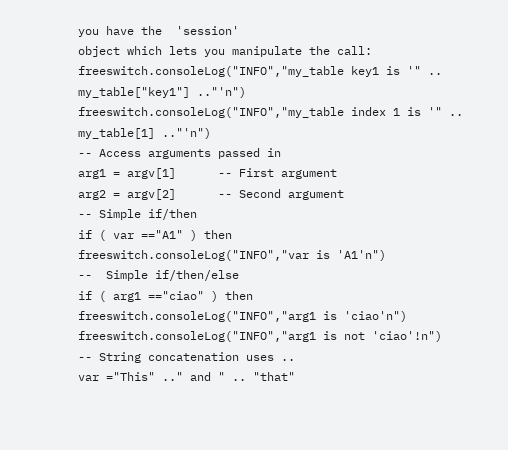you have the  'session'
object which lets you manipulate the call:
freeswitch.consoleLog("INFO","my_table key1 is '" .. my_table["key1"] .."'n")
freeswitch.consoleLog("INFO","my_table index 1 is '" .. my_table[1] .."'n")
-- Access arguments passed in
arg1 = argv[1]      -- First argument
arg2 = argv[2]      -- Second argument
-- Simple if/then
if ( var =="A1" ) then
freeswitch.consoleLog("INFO","var is 'A1'n")
--  Simple if/then/else
if ( arg1 =="ciao" ) then
freeswitch.consoleLog("INFO","arg1 is 'ciao'n")
freeswitch.consoleLog("INFO","arg1 is not 'ciao'!n")
-- String concatenation uses ..
var ="This" .." and " .. "that"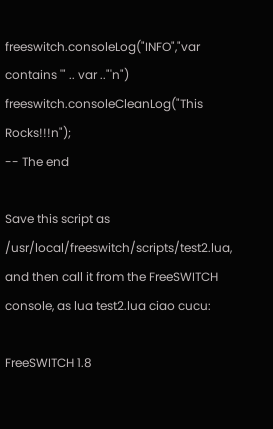freeswitch.consoleLog("INFO","var contains '" .. var .."'n")
freeswitch.consoleCleanLog("This Rocks!!!n");
-- The end

Save this script as /usr/local/freeswitch/scripts/test2.lua, and then call it from the FreeSWITCH console, as lua test2.lua ciao cucu:

FreeSWITCH 1.8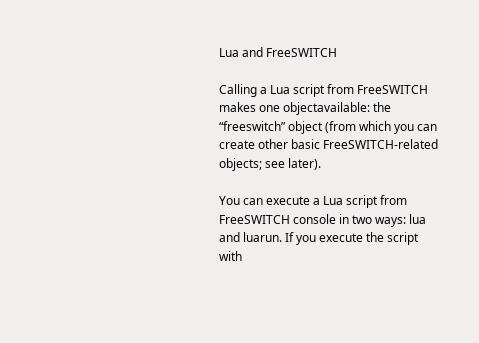Lua and FreeSWITCH

Calling a Lua script from FreeSWITCH makes one objectavailable: the “freeswitch” object (from which you can create other basic FreeSWITCH-related objects; see later).

You can execute a Lua script from FreeSWITCH console in two ways: lua and luarun. If you execute the script with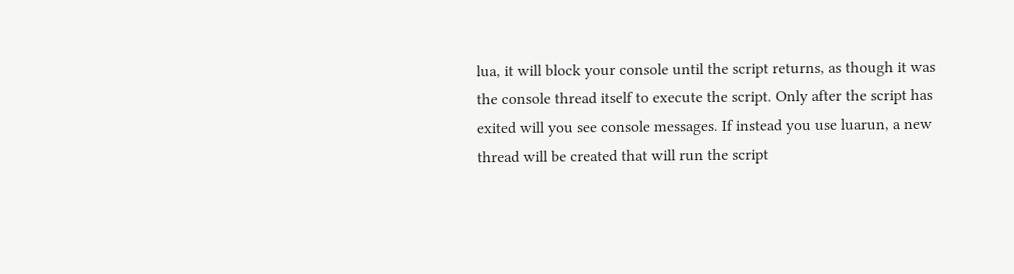lua, it will block your console until the script returns, as though it was the console thread itself to execute the script. Only after the script has exited will you see console messages. If instead you use luarun, a new thread will be created that will run the script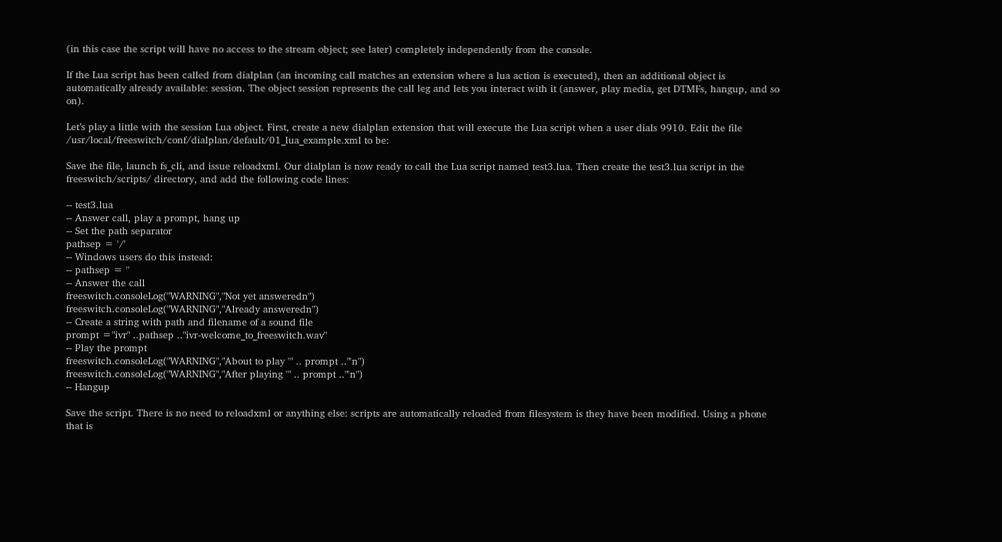(in this case the script will have no access to the stream object; see later) completely independently from the console.

If the Lua script has been called from dialplan (an incoming call matches an extension where a lua action is executed), then an additional object is automatically already available: session. The object session represents the call leg and lets you interact with it (answer, play media, get DTMFs, hangup, and so on).

Let’s play a little with the session Lua object. First, create a new dialplan extension that will execute the Lua script when a user dials 9910. Edit the file /usr/local/freeswitch/conf/dialplan/default/01_lua_example.xml to be:

Save the file, launch fs_cli, and issue reloadxml. Our dialplan is now ready to call the Lua script named test3.lua. Then create the test3.lua script in the freeswitch/scripts/ directory, and add the following code lines:

-- test3.lua
-- Answer call, play a prompt, hang up
-- Set the path separator
pathsep = '/'
-- Windows users do this instead:
-- pathsep = ''
-- Answer the call
freeswitch.consoleLog("WARNING","Not yet answeredn")
freeswitch.consoleLog("WARNING","Already answeredn")
-- Create a string with path and filename of a sound file
prompt ="ivr" ..pathsep .."ivr-welcome_to_freeswitch.wav"
-- Play the prompt
freeswitch.consoleLog("WARNING","About to play '" .. prompt .."'n")
freeswitch.consoleLog("WARNING","After playing '" .. prompt .."'n")
-- Hangup

Save the script. There is no need to reloadxml or anything else: scripts are automatically reloaded from filesystem is they have been modified. Using a phone that is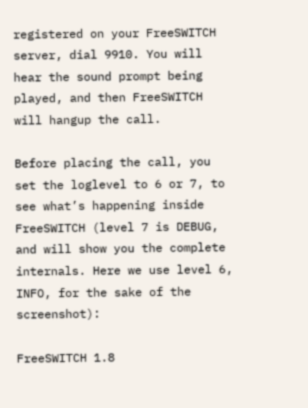registered on your FreeSWITCH server, dial 9910. You will hear the sound prompt being played, and then FreeSWITCH will hangup the call.

Before placing the call, you set the loglevel to 6 or 7, to see what’s happening inside FreeSWITCH (level 7 is DEBUG, and will show you the complete internals. Here we use level 6, INFO, for the sake of the screenshot):

FreeSWITCH 1.8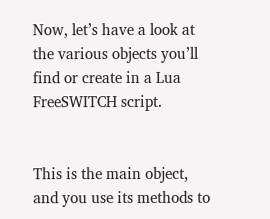Now, let’s have a look at the various objects you’ll find or create in a Lua FreeSWITCH script.


This is the main object, and you use its methods to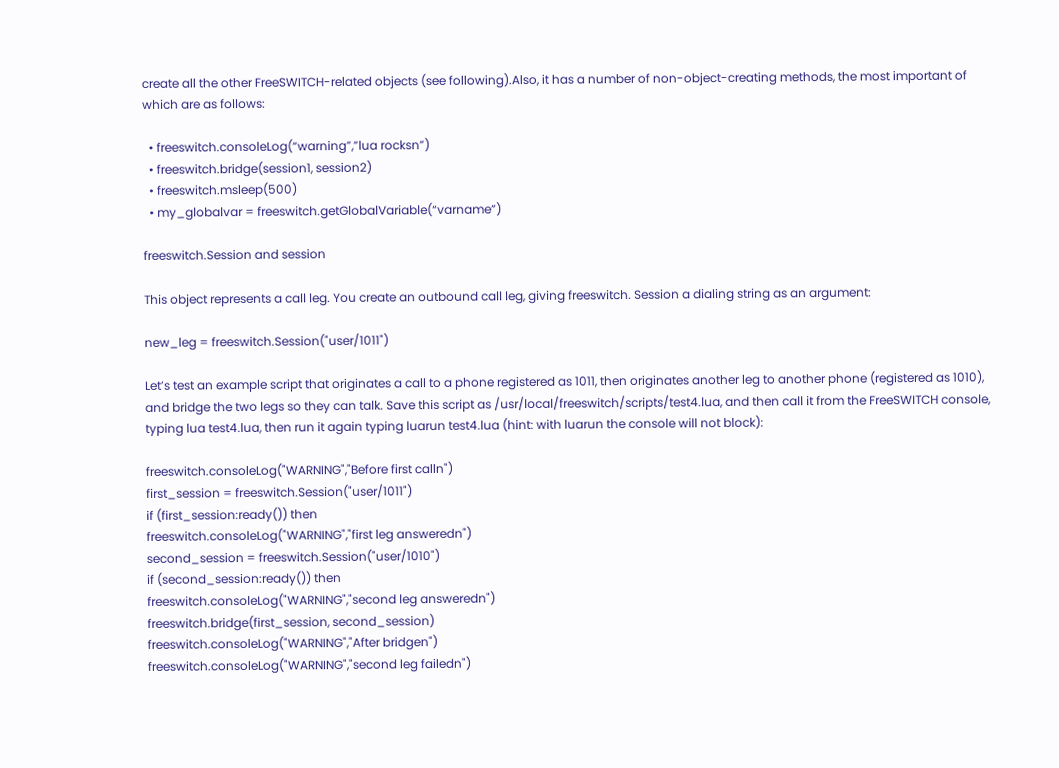create all the other FreeSWITCH-related objects (see following).Also, it has a number of non-object-creating methods, the most important of which are as follows:

  • freeswitch.consoleLog(“warning”,”lua rocksn”)
  • freeswitch.bridge(session1, session2)
  • freeswitch.msleep(500)
  • my_globalvar = freeswitch.getGlobalVariable(“varname”)

freeswitch.Session and session

This object represents a call leg. You create an outbound call leg, giving freeswitch. Session a dialing string as an argument:

new_leg = freeswitch.Session("user/1011")

Let’s test an example script that originates a call to a phone registered as 1011, then originates another leg to another phone (registered as 1010), and bridge the two legs so they can talk. Save this script as /usr/local/freeswitch/scripts/test4.lua, and then call it from the FreeSWITCH console, typing lua test4.lua, then run it again typing luarun test4.lua (hint: with luarun the console will not block):

freeswitch.consoleLog("WARNING","Before first calln")
first_session = freeswitch.Session("user/1011")
if (first_session:ready()) then
freeswitch.consoleLog("WARNING","first leg answeredn")
second_session = freeswitch.Session("user/1010")
if (second_session:ready()) then
freeswitch.consoleLog("WARNING","second leg answeredn")
freeswitch.bridge(first_session, second_session)
freeswitch.consoleLog("WARNING","After bridgen")
freeswitch.consoleLog("WARNING","second leg failedn")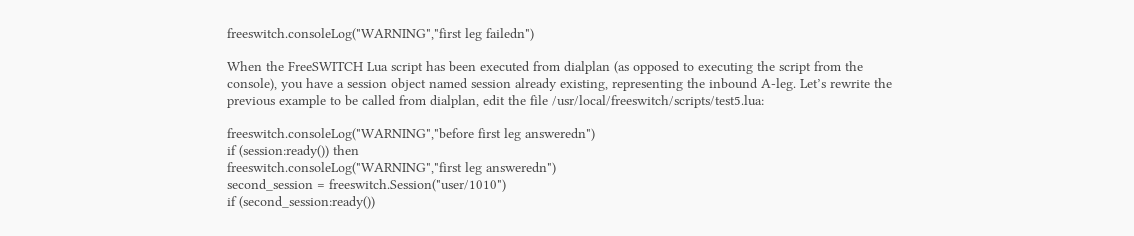freeswitch.consoleLog("WARNING","first leg failedn")

When the FreeSWITCH Lua script has been executed from dialplan (as opposed to executing the script from the console), you have a session object named session already existing, representing the inbound A-leg. Let’s rewrite the previous example to be called from dialplan, edit the file /usr/local/freeswitch/scripts/test5.lua:

freeswitch.consoleLog("WARNING","before first leg answeredn")
if (session:ready()) then
freeswitch.consoleLog("WARNING","first leg answeredn")
second_session = freeswitch.Session("user/1010")
if (second_session:ready())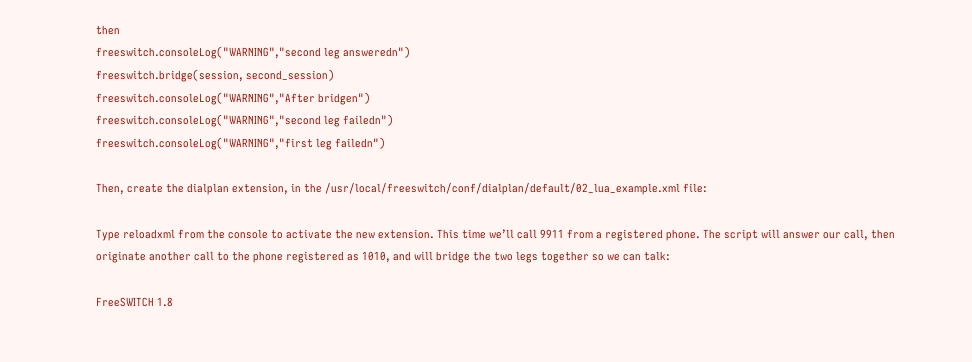then
freeswitch.consoleLog("WARNING","second leg answeredn")
freeswitch.bridge(session, second_session)
freeswitch.consoleLog("WARNING","After bridgen")
freeswitch.consoleLog("WARNING","second leg failedn")
freeswitch.consoleLog("WARNING","first leg failedn")

Then, create the dialplan extension, in the /usr/local/freeswitch/conf/dialplan/default/02_lua_example.xml file:

Type reloadxml from the console to activate the new extension. This time we’ll call 9911 from a registered phone. The script will answer our call, then originate another call to the phone registered as 1010, and will bridge the two legs together so we can talk:

FreeSWITCH 1.8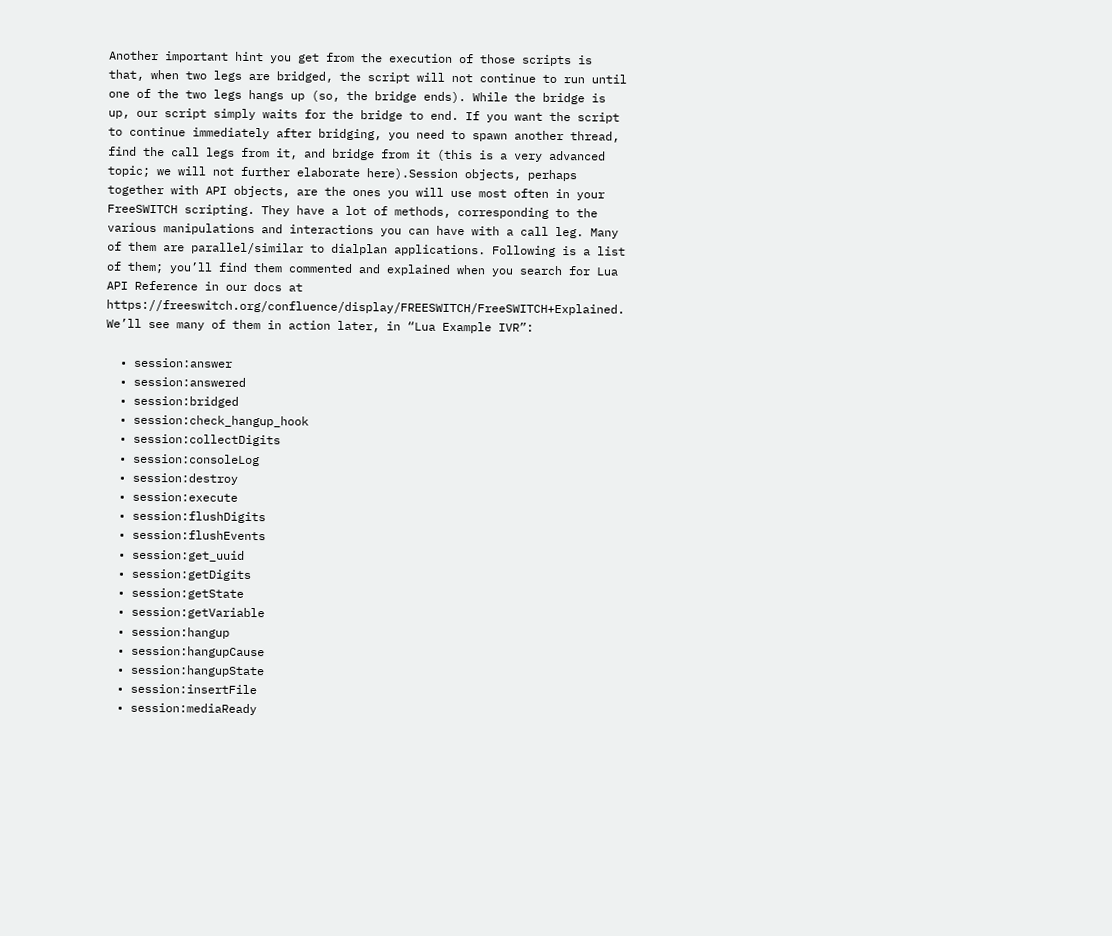Another important hint you get from the execution of those scripts is that, when two legs are bridged, the script will not continue to run until one of the two legs hangs up (so, the bridge ends). While the bridge is up, our script simply waits for the bridge to end. If you want the script to continue immediately after bridging, you need to spawn another thread, find the call legs from it, and bridge from it (this is a very advanced topic; we will not further elaborate here).Session objects, perhaps together with API objects, are the ones you will use most often in your FreeSWITCH scripting. They have a lot of methods, corresponding to the various manipulations and interactions you can have with a call leg. Many of them are parallel/similar to dialplan applications. Following is a list of them; you’ll find them commented and explained when you search for Lua API Reference in our docs at https://freeswitch.org/confluence/display/FREESWITCH/FreeSWITCH+Explained. We’ll see many of them in action later, in “Lua Example IVR”:

  • session:answer
  • session:answered
  • session:bridged
  • session:check_hangup_hook
  • session:collectDigits
  • session:consoleLog
  • session:destroy
  • session:execute
  • session:flushDigits
  • session:flushEvents
  • session:get_uuid
  • session:getDigits
  • session:getState
  • session:getVariable
  • session:hangup
  • session:hangupCause
  • session:hangupState
  • session:insertFile
  • session:mediaReady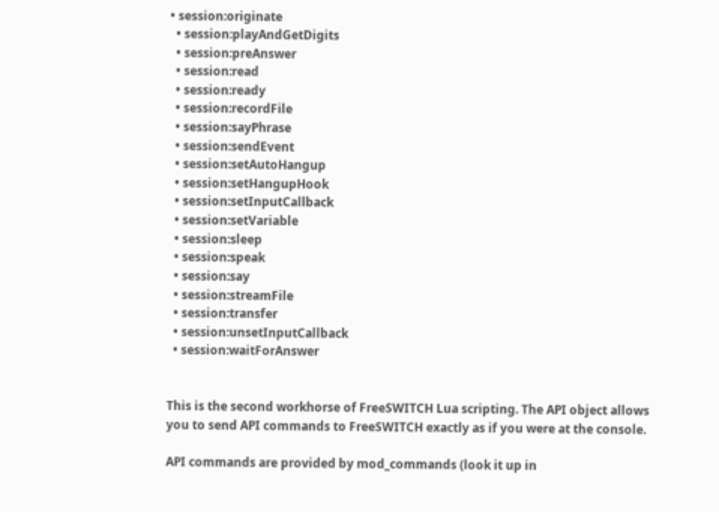• session:originate
  • session:playAndGetDigits
  • session:preAnswer
  • session:read
  • session:ready
  • session:recordFile
  • session:sayPhrase
  • session:sendEvent
  • session:setAutoHangup
  • session:setHangupHook
  • session:setInputCallback
  • session:setVariable
  • session:sleep
  • session:speak
  • session:say
  • session:streamFile
  • session:transfer
  • session:unsetInputCallback
  • session:waitForAnswer


This is the second workhorse of FreeSWITCH Lua scripting. The API object allows you to send API commands to FreeSWITCH exactly as if you were at the console.

API commands are provided by mod_commands (look it up in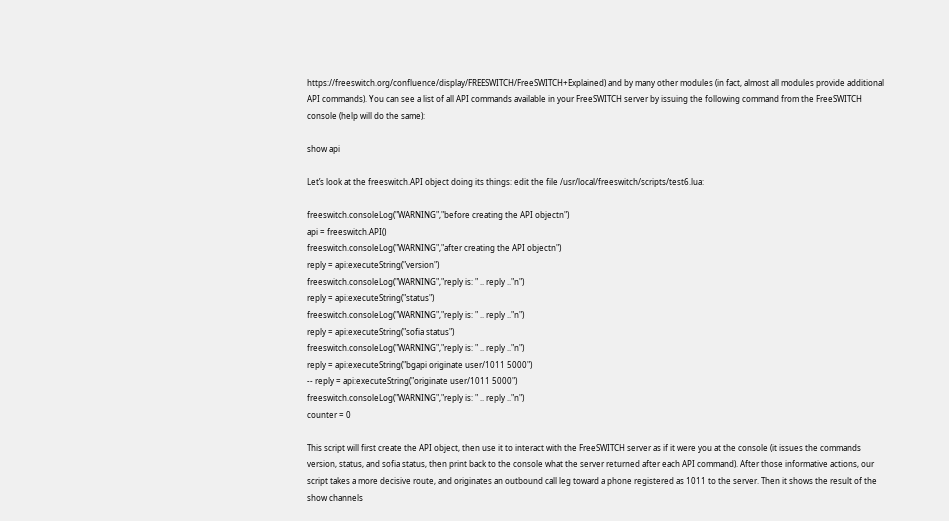https://freeswitch.org/confluence/display/FREESWITCH/FreeSWITCH+Explained) and by many other modules (in fact, almost all modules provide additional API commands). You can see a list of all API commands available in your FreeSWITCH server by issuing the following command from the FreeSWITCH console (help will do the same):

show api

Let’s look at the freeswitch.API object doing its things: edit the file /usr/local/freeswitch/scripts/test6.lua:

freeswitch.consoleLog("WARNING","before creating the API objectn")
api = freeswitch.API()
freeswitch.consoleLog("WARNING","after creating the API objectn")
reply = api:executeString("version")
freeswitch.consoleLog("WARNING","reply is: " .. reply .."n")
reply = api:executeString("status")
freeswitch.consoleLog("WARNING","reply is: " .. reply .."n")
reply = api:executeString("sofia status")
freeswitch.consoleLog("WARNING","reply is: " .. reply .."n")
reply = api:executeString("bgapi originate user/1011 5000")
-- reply = api:executeString("originate user/1011 5000")
freeswitch.consoleLog("WARNING","reply is: " .. reply .."n")
counter = 0

This script will first create the API object, then use it to interact with the FreeSWITCH server as if it were you at the console (it issues the commands version, status, and sofia status, then print back to the console what the server returned after each API command). After those informative actions, our script takes a more decisive route, and originates an outbound call leg toward a phone registered as 1011 to the server. Then it shows the result of the show channels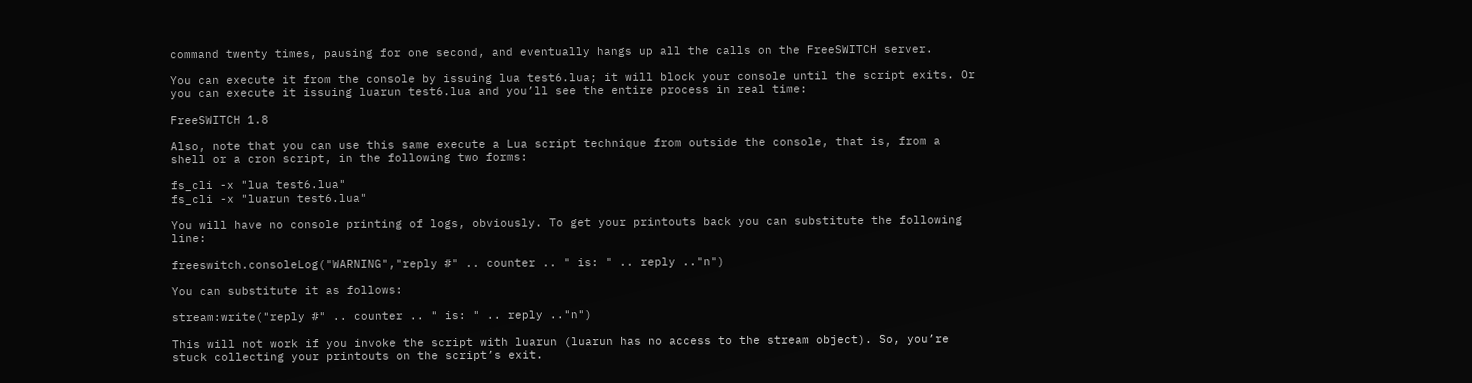command twenty times, pausing for one second, and eventually hangs up all the calls on the FreeSWITCH server.

You can execute it from the console by issuing lua test6.lua; it will block your console until the script exits. Or you can execute it issuing luarun test6.lua and you’ll see the entire process in real time:

FreeSWITCH 1.8

Also, note that you can use this same execute a Lua script technique from outside the console, that is, from a shell or a cron script, in the following two forms:

fs_cli -x "lua test6.lua"
fs_cli -x "luarun test6.lua"

You will have no console printing of logs, obviously. To get your printouts back you can substitute the following line:

freeswitch.consoleLog("WARNING","reply #" .. counter .. " is: " .. reply .."n")

You can substitute it as follows:

stream:write("reply #" .. counter .. " is: " .. reply .."n")

This will not work if you invoke the script with luarun (luarun has no access to the stream object). So, you’re stuck collecting your printouts on the script’s exit.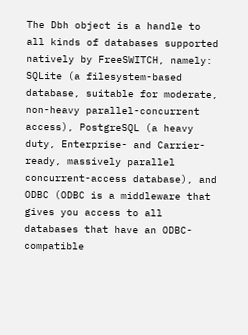The Dbh object is a handle to all kinds of databases supported natively by FreeSWITCH, namely: SQLite (a filesystem-based database, suitable for moderate, non-heavy parallel-concurrent access), PostgreSQL (a heavy duty, Enterprise- and Carrier-ready, massively parallel concurrent-access database), and ODBC (ODBC is a middleware that gives you access to all databases that have an ODBC-compatible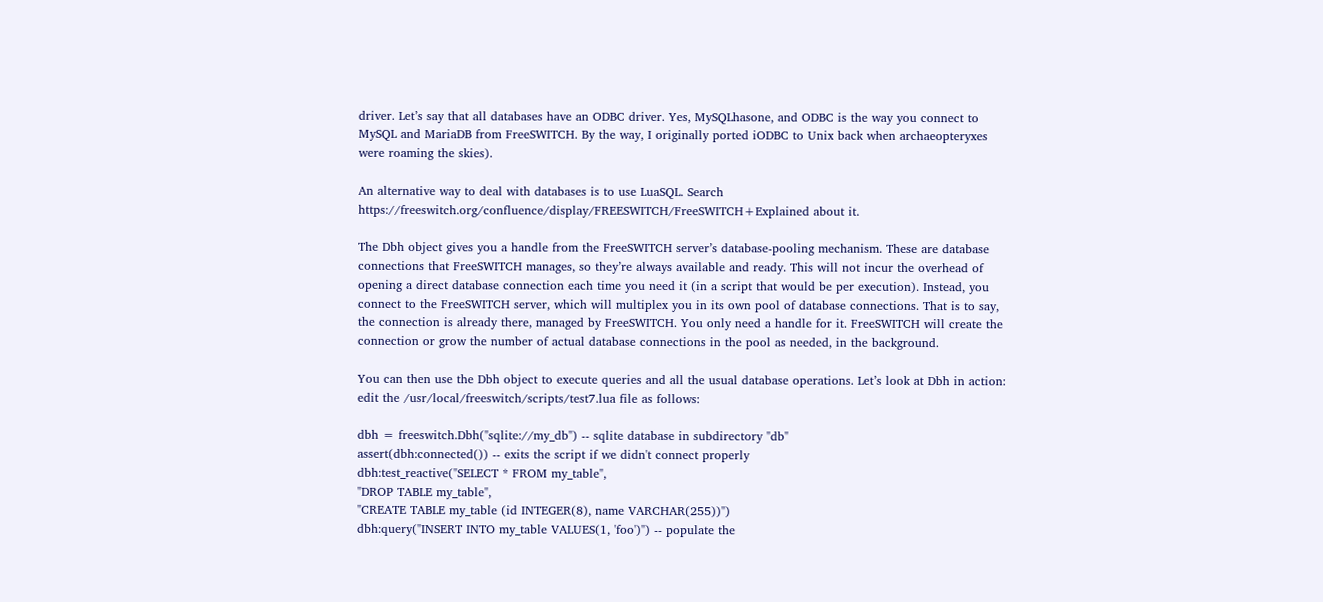driver. Let’s say that all databases have an ODBC driver. Yes, MySQLhasone, and ODBC is the way you connect to MySQL and MariaDB from FreeSWITCH. By the way, I originally ported iODBC to Unix back when archaeopteryxes were roaming the skies).

An alternative way to deal with databases is to use LuaSQL. Search https://freeswitch.org/confluence/display/FREESWITCH/FreeSWITCH+Explained about it.

The Dbh object gives you a handle from the FreeSWITCH server’s database-pooling mechanism. These are database connections that FreeSWITCH manages, so they’re always available and ready. This will not incur the overhead of opening a direct database connection each time you need it (in a script that would be per execution). Instead, you connect to the FreeSWITCH server, which will multiplex you in its own pool of database connections. That is to say, the connection is already there, managed by FreeSWITCH. You only need a handle for it. FreeSWITCH will create the connection or grow the number of actual database connections in the pool as needed, in the background.

You can then use the Dbh object to execute queries and all the usual database operations. Let’s look at Dbh in action: edit the /usr/local/freeswitch/scripts/test7.lua file as follows:

dbh = freeswitch.Dbh("sqlite://my_db") -- sqlite database in subdirectory "db"
assert(dbh:connected()) -- exits the script if we didn't connect properly
dbh:test_reactive("SELECT * FROM my_table",
"DROP TABLE my_table",
"CREATE TABLE my_table (id INTEGER(8), name VARCHAR(255))")
dbh:query("INSERT INTO my_table VALUES(1, 'foo')") -- populate the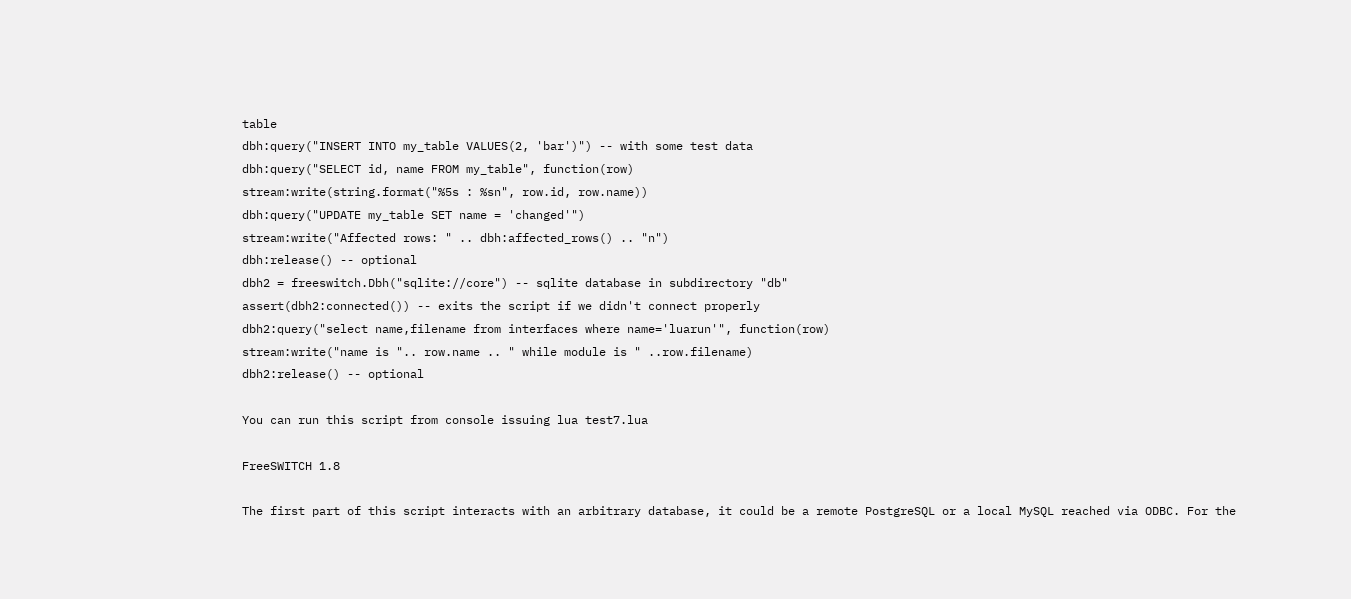table
dbh:query("INSERT INTO my_table VALUES(2, 'bar')") -- with some test data
dbh:query("SELECT id, name FROM my_table", function(row)
stream:write(string.format("%5s : %sn", row.id, row.name))
dbh:query("UPDATE my_table SET name = 'changed'")
stream:write("Affected rows: " .. dbh:affected_rows() .. "n")
dbh:release() -- optional
dbh2 = freeswitch.Dbh("sqlite://core") -- sqlite database in subdirectory "db"
assert(dbh2:connected()) -- exits the script if we didn't connect properly
dbh2:query("select name,filename from interfaces where name='luarun'", function(row)
stream:write("name is ".. row.name .. " while module is " ..row.filename)
dbh2:release() -- optional

You can run this script from console issuing lua test7.lua

FreeSWITCH 1.8

The first part of this script interacts with an arbitrary database, it could be a remote PostgreSQL or a local MySQL reached via ODBC. For the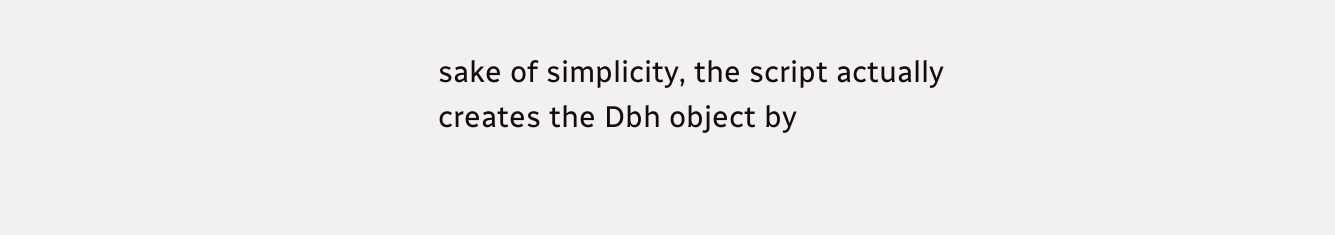sake of simplicity, the script actually creates the Dbh object by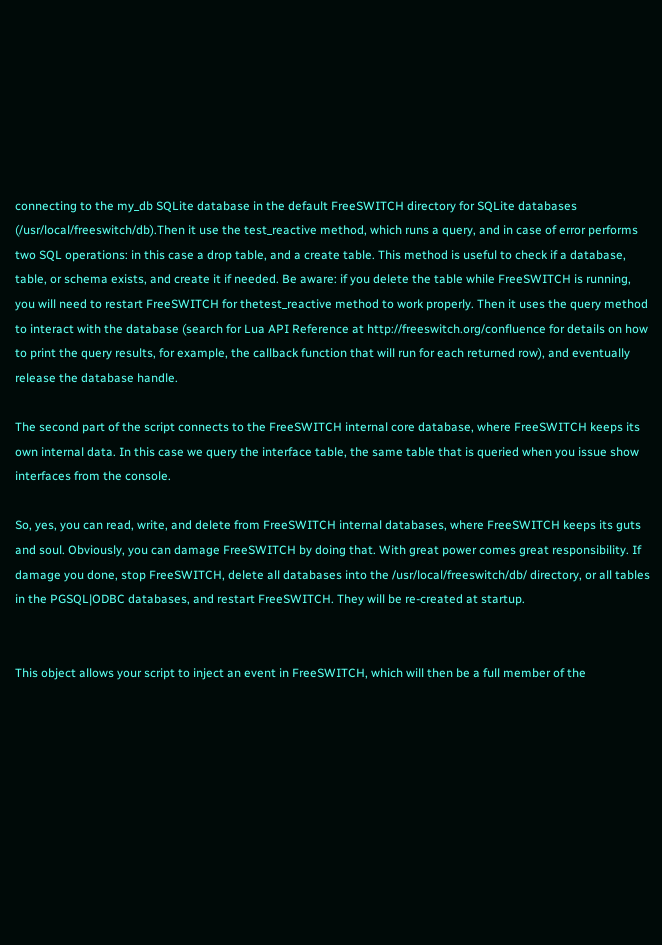connecting to the my_db SQLite database in the default FreeSWITCH directory for SQLite databases (/usr/local/freeswitch/db).Then it use the test_reactive method, which runs a query, and in case of error performs two SQL operations: in this case a drop table, and a create table. This method is useful to check if a database, table, or schema exists, and create it if needed. Be aware: if you delete the table while FreeSWITCH is running, you will need to restart FreeSWITCH for thetest_reactive method to work properly. Then it uses the query method to interact with the database (search for Lua API Reference at http://freeswitch.org/confluence for details on how to print the query results, for example, the callback function that will run for each returned row), and eventually release the database handle.

The second part of the script connects to the FreeSWITCH internal core database, where FreeSWITCH keeps its own internal data. In this case we query the interface table, the same table that is queried when you issue show interfaces from the console.

So, yes, you can read, write, and delete from FreeSWITCH internal databases, where FreeSWITCH keeps its guts and soul. Obviously, you can damage FreeSWITCH by doing that. With great power comes great responsibility. If damage you done, stop FreeSWITCH, delete all databases into the /usr/local/freeswitch/db/ directory, or all tables in the PGSQL|ODBC databases, and restart FreeSWITCH. They will be re-created at startup.


This object allows your script to inject an event in FreeSWITCH, which will then be a full member of the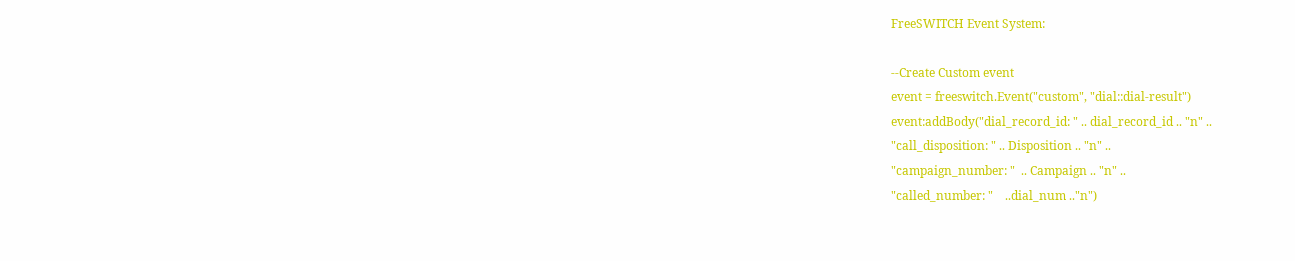FreeSWITCH Event System:

--Create Custom event
event = freeswitch.Event("custom", "dial::dial-result")
event:addBody("dial_record_id: " .. dial_record_id .. "n" ..
"call_disposition: " .. Disposition .. "n" ..
"campaign_number: "  .. Campaign .. "n" ..
"called_number: "    ..dial_num .."n")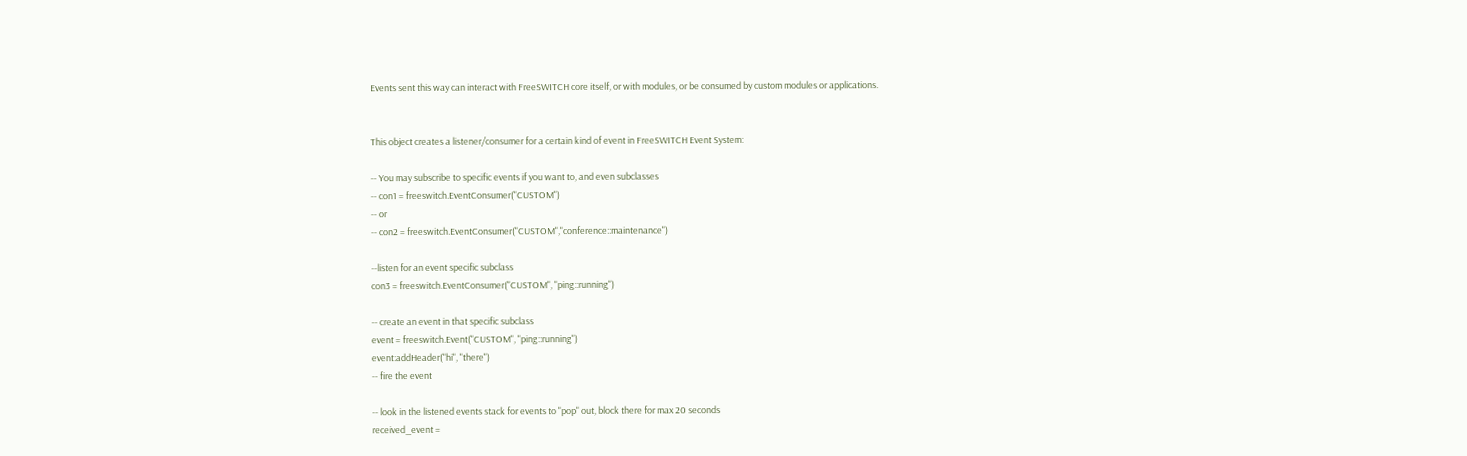Events sent this way can interact with FreeSWITCH core itself, or with modules, or be consumed by custom modules or applications.


This object creates a listener/consumer for a certain kind of event in FreeSWITCH Event System:

-- You may subscribe to specific events if you want to, and even subclasses
-- con1 = freeswitch.EventConsumer("CUSTOM")
-- or
-- con2 = freeswitch.EventConsumer("CUSTOM","conference::maintenance")

--listen for an event specific subclass
con3 = freeswitch.EventConsumer("CUSTOM", "ping::running")

-- create an event in that specific subclass
event = freeswitch.Event("CUSTOM", "ping::running")
event:addHeader("hi", "there")
-- fire the event

-- look in the listened events stack for events to "pop" out, block there for max 20 seconds
received_event =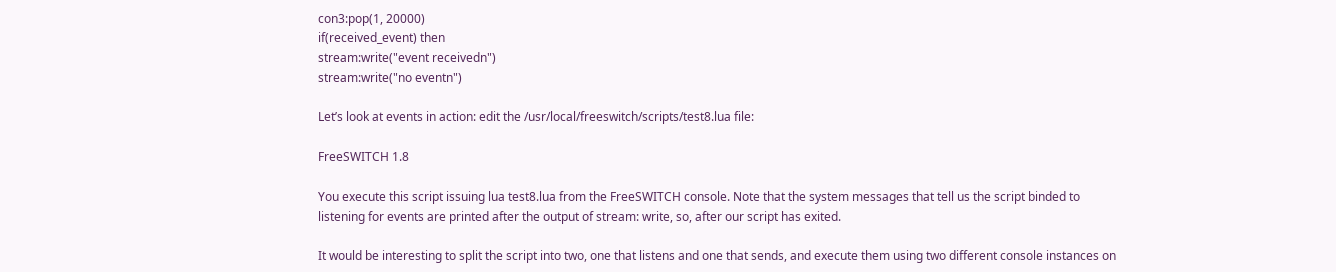con3:pop(1, 20000)
if(received_event) then
stream:write("event receivedn")
stream:write("no eventn")

Let’s look at events in action: edit the /usr/local/freeswitch/scripts/test8.lua file:

FreeSWITCH 1.8

You execute this script issuing lua test8.lua from the FreeSWITCH console. Note that the system messages that tell us the script binded to listening for events are printed after the output of stream: write, so, after our script has exited.

It would be interesting to split the script into two, one that listens and one that sends, and execute them using two different console instances on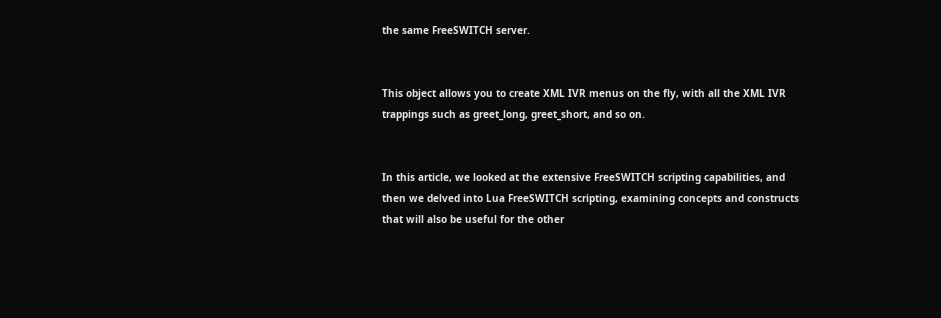the same FreeSWITCH server.


This object allows you to create XML IVR menus on the fly, with all the XML IVR trappings such as greet_long, greet_short, and so on.


In this article, we looked at the extensive FreeSWITCH scripting capabilities, and then we delved into Lua FreeSWITCH scripting, examining concepts and constructs that will also be useful for the other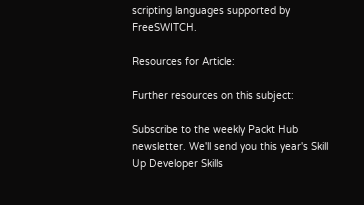scripting languages supported by FreeSWITCH.

Resources for Article:

Further resources on this subject:

Subscribe to the weekly Packt Hub newsletter. We'll send you this year's Skill Up Developer Skills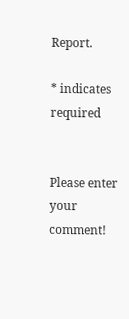Report.

* indicates required


Please enter your comment!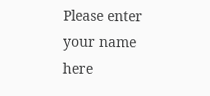Please enter your name here